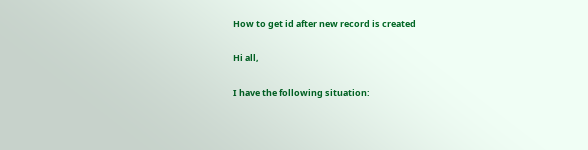How to get id after new record is created

Hi all,

I have the following situation: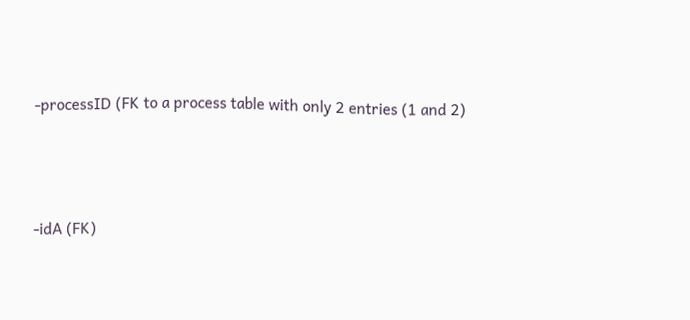-processID (FK to a process table with only 2 entries (1 and 2)



-idA (FK)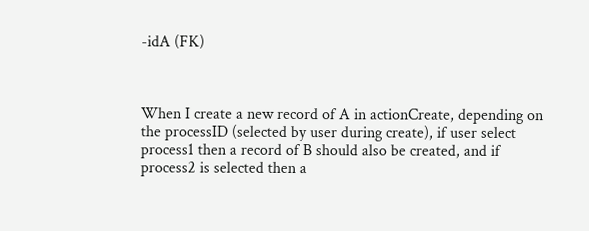-idA (FK)



When I create a new record of A in actionCreate, depending on the processID (selected by user during create), if user select process1 then a record of B should also be created, and if process2 is selected then a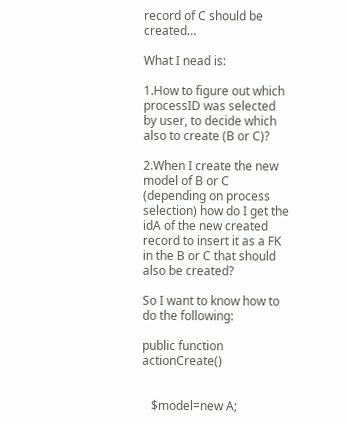record of C should be created…

What I nead is:

1.How to figure out which processID was selected by user, to decide which also to create (B or C)?

2.When I create the new model of B or C (depending on process selection) how do I get the idA of the new created record to insert it as a FK in the B or C that should also be created?

So I want to know how to do the following:

public function actionCreate()


   $model=new A;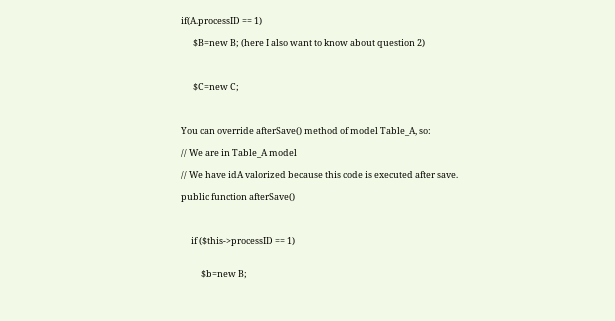if(A.processID == 1)

      $B=new B; (here I also want to know about question 2)



      $C=new C;



You can override afterSave() method of model Table_A, so:

// We are in Table_A model

// We have idA valorized because this code is executed after save.

public function afterSave()



     if ($this->processID == 1)


          $b=new B;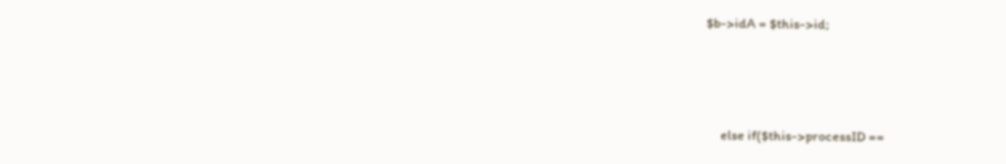$b->idA = $this->id;



     else if($this->processID ==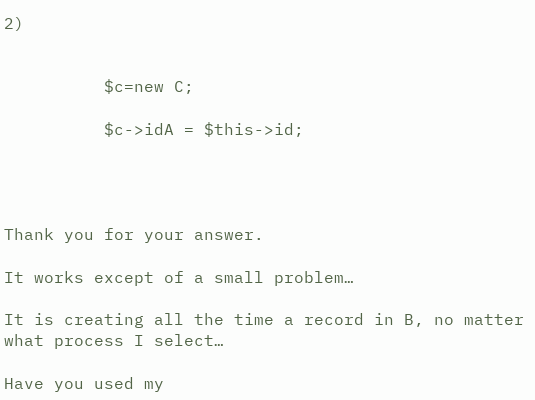2)


          $c=new C;

          $c->idA = $this->id;




Thank you for your answer.

It works except of a small problem…

It is creating all the time a record in B, no matter what process I select…

Have you used my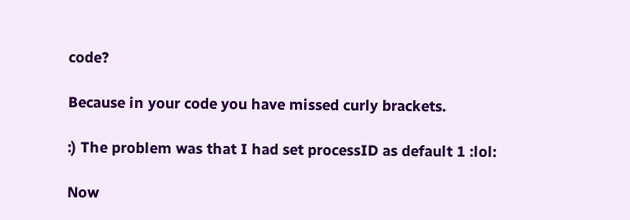code?

Because in your code you have missed curly brackets.

:) The problem was that I had set processID as default 1 :lol:

Now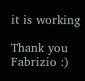it is working

Thank you Fabrizio :)